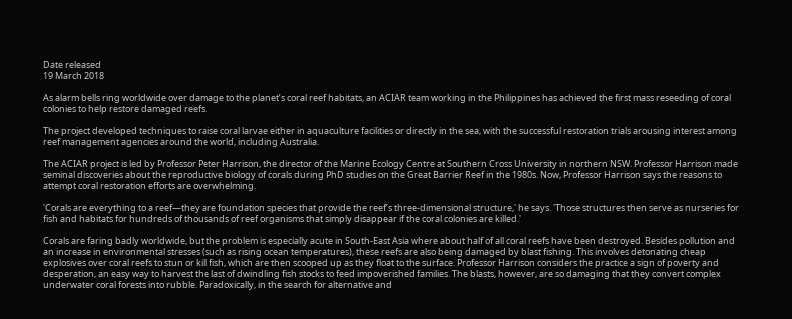Date released
19 March 2018

As alarm bells ring worldwide over damage to the planet’s coral reef habitats, an ACIAR team working in the Philippines has achieved the first mass reseeding of coral colonies to help restore damaged reefs.

The project developed techniques to raise coral larvae either in aquaculture facilities or directly in the sea, with the successful restoration trials arousing interest among reef management agencies around the world, including Australia.

The ACIAR project is led by Professor Peter Harrison, the director of the Marine Ecology Centre at Southern Cross University in northern NSW. Professor Harrison made seminal discoveries about the reproductive biology of corals during PhD studies on the Great Barrier Reef in the 1980s. Now, Professor Harrison says the reasons to attempt coral restoration efforts are overwhelming.

'Corals are everything to a reef—they are foundation species that provide the reef’s three-dimensional structure,' he says. 'Those structures then serve as nurseries for fish and habitats for hundreds of thousands of reef organisms that simply disappear if the coral colonies are killed.'

Corals are faring badly worldwide, but the problem is especially acute in South-East Asia where about half of all coral reefs have been destroyed. Besides pollution and an increase in environmental stresses (such as rising ocean temperatures), these reefs are also being damaged by blast fishing. This involves detonating cheap explosives over coral reefs to stun or kill fish, which are then scooped up as they float to the surface. Professor Harrison considers the practice a sign of poverty and desperation, an easy way to harvest the last of dwindling fish stocks to feed impoverished families. The blasts, however, are so damaging that they convert complex underwater coral forests into rubble. Paradoxically, in the search for alternative and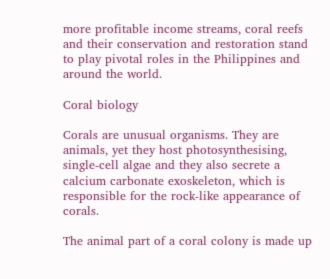more profitable income streams, coral reefs and their conservation and restoration stand to play pivotal roles in the Philippines and around the world.

Coral biology

Corals are unusual organisms. They are animals, yet they host photosynthesising, single-cell algae and they also secrete a calcium carbonate exoskeleton, which is responsible for the rock-like appearance of corals.

The animal part of a coral colony is made up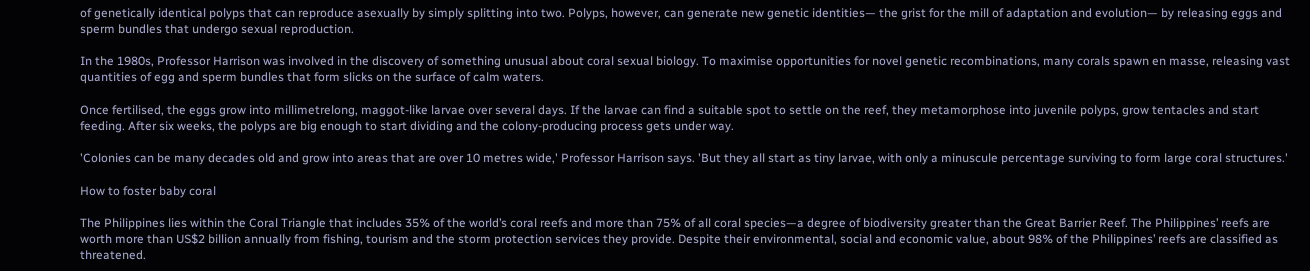of genetically identical polyps that can reproduce asexually by simply splitting into two. Polyps, however, can generate new genetic identities— the grist for the mill of adaptation and evolution— by releasing eggs and sperm bundles that undergo sexual reproduction.

In the 1980s, Professor Harrison was involved in the discovery of something unusual about coral sexual biology. To maximise opportunities for novel genetic recombinations, many corals spawn en masse, releasing vast quantities of egg and sperm bundles that form slicks on the surface of calm waters.

Once fertilised, the eggs grow into millimetrelong, maggot-like larvae over several days. If the larvae can find a suitable spot to settle on the reef, they metamorphose into juvenile polyps, grow tentacles and start feeding. After six weeks, the polyps are big enough to start dividing and the colony-producing process gets under way.

'Colonies can be many decades old and grow into areas that are over 10 metres wide,' Professor Harrison says. 'But they all start as tiny larvae, with only a minuscule percentage surviving to form large coral structures.'

How to foster baby coral

The Philippines lies within the Coral Triangle that includes 35% of the world’s coral reefs and more than 75% of all coral species—a degree of biodiversity greater than the Great Barrier Reef. The Philippines’ reefs are worth more than US$2 billion annually from fishing, tourism and the storm protection services they provide. Despite their environmental, social and economic value, about 98% of the Philippines’ reefs are classified as threatened.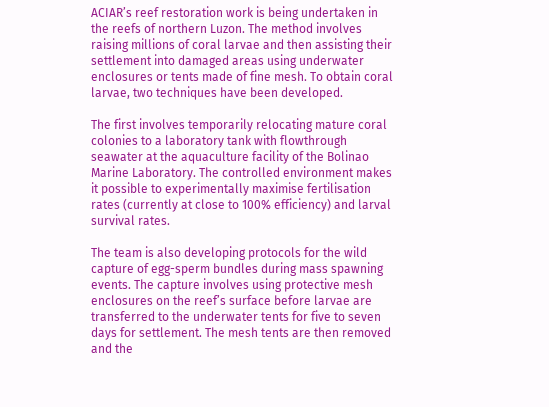ACIAR’s reef restoration work is being undertaken in the reefs of northern Luzon. The method involves raising millions of coral larvae and then assisting their settlement into damaged areas using underwater enclosures or tents made of fine mesh. To obtain coral larvae, two techniques have been developed.

The first involves temporarily relocating mature coral colonies to a laboratory tank with flowthrough seawater at the aquaculture facility of the Bolinao Marine Laboratory. The controlled environment makes it possible to experimentally maximise fertilisation rates (currently at close to 100% efficiency) and larval survival rates.

The team is also developing protocols for the wild capture of egg-sperm bundles during mass spawning events. The capture involves using protective mesh enclosures on the reef’s surface before larvae are transferred to the underwater tents for five to seven days for settlement. The mesh tents are then removed and the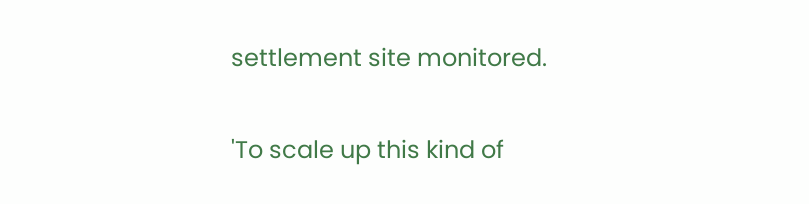settlement site monitored.

'To scale up this kind of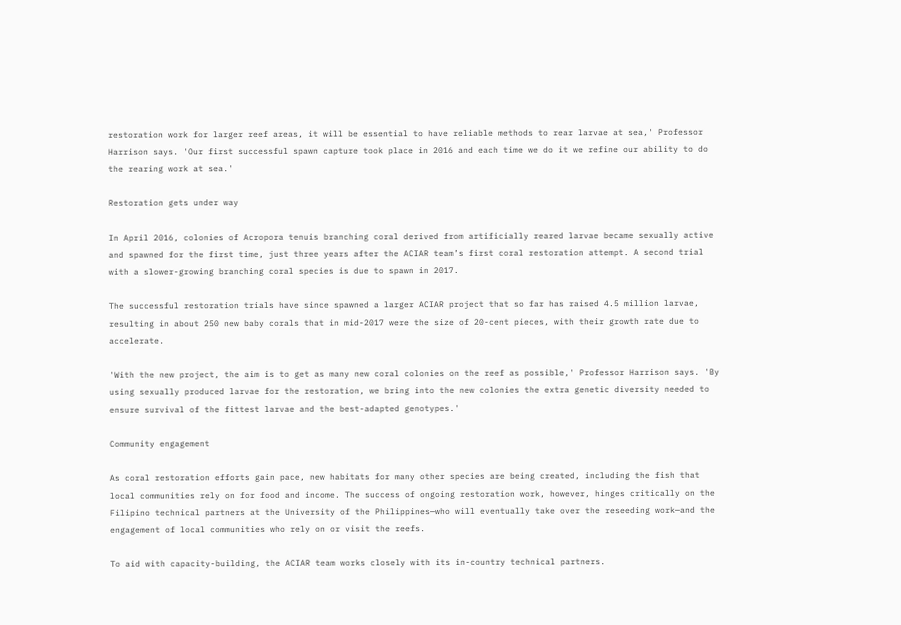restoration work for larger reef areas, it will be essential to have reliable methods to rear larvae at sea,' Professor Harrison says. 'Our first successful spawn capture took place in 2016 and each time we do it we refine our ability to do the rearing work at sea.'

Restoration gets under way

In April 2016, colonies of Acropora tenuis branching coral derived from artificially reared larvae became sexually active and spawned for the first time, just three years after the ACIAR team’s first coral restoration attempt. A second trial with a slower-growing branching coral species is due to spawn in 2017.

The successful restoration trials have since spawned a larger ACIAR project that so far has raised 4.5 million larvae, resulting in about 250 new baby corals that in mid-2017 were the size of 20-cent pieces, with their growth rate due to accelerate.

'With the new project, the aim is to get as many new coral colonies on the reef as possible,' Professor Harrison says. 'By using sexually produced larvae for the restoration, we bring into the new colonies the extra genetic diversity needed to ensure survival of the fittest larvae and the best-adapted genotypes.'

Community engagement

As coral restoration efforts gain pace, new habitats for many other species are being created, including the fish that local communities rely on for food and income. The success of ongoing restoration work, however, hinges critically on the Filipino technical partners at the University of the Philippines—who will eventually take over the reseeding work—and the engagement of local communities who rely on or visit the reefs.

To aid with capacity-building, the ACIAR team works closely with its in-country technical partners.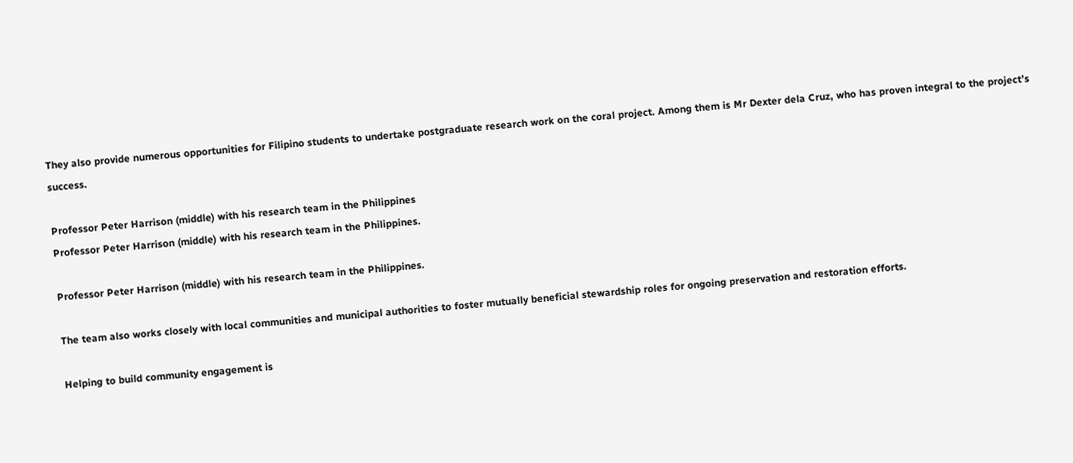They also provide numerous opportunities for Filipino students to undertake postgraduate research work on the coral project. Among them is Mr Dexter dela Cruz, who has proven integral to the project’s success.

Professor Peter Harrison (middle) with his research team in the Philippines
Professor Peter Harrison (middle) with his research team in the Philippines.

Professor Peter Harrison (middle) with his research team in the Philippines.

The team also works closely with local communities and municipal authorities to foster mutually beneficial stewardship roles for ongoing preservation and restoration efforts.

Helping to build community engagement is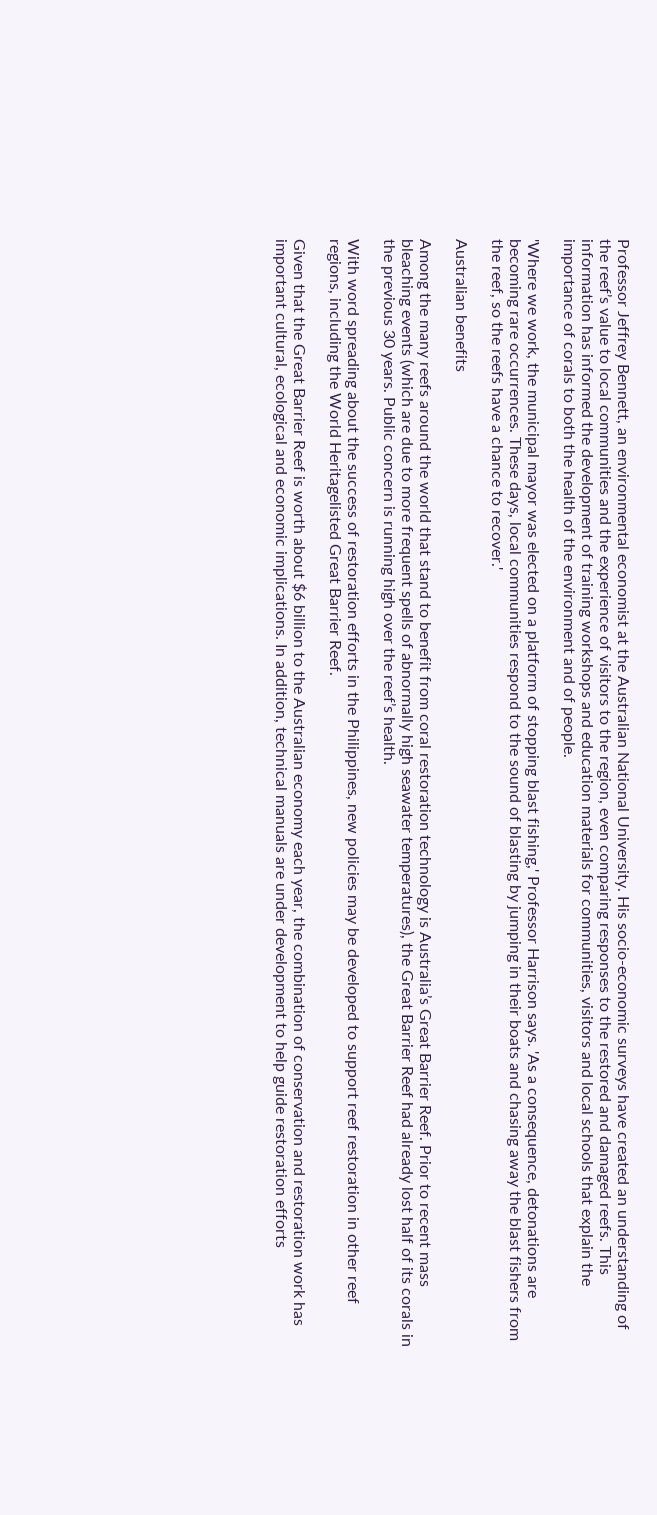Professor Jeffrey Bennett, an environmental economist at the Australian National University. His socio-economic surveys have created an understanding of the reef’s value to local communities and the experience of visitors to the region, even comparing responses to the restored and damaged reefs. This information has informed the development of training workshops and education materials for communities, visitors and local schools that explain the importance of corals to both the health of the environment and of people.

'Where we work, the municipal mayor was elected on a platform of stopping blast fishing,' Professor Harrison says. 'As a consequence, detonations are becoming rare occurrences. These days, local communities respond to the sound of blasting by jumping in their boats and chasing away the blast fishers from the reef, so the reefs have a chance to recover.'

Australian benefits

Among the many reefs around the world that stand to benefit from coral restoration technology is Australia’s Great Barrier Reef. Prior to recent mass bleaching events (which are due to more frequent spells of abnormally high seawater temperatures), the Great Barrier Reef had already lost half of its corals in the previous 30 years. Public concern is running high over the reef’s health.

With word spreading about the success of restoration efforts in the Philippines, new policies may be developed to support reef restoration in other reef regions, including the World Heritagelisted Great Barrier Reef.

Given that the Great Barrier Reef is worth about $6 billion to the Australian economy each year, the combination of conservation and restoration work has important cultural, ecological and economic implications. In addition, technical manuals are under development to help guide restoration efforts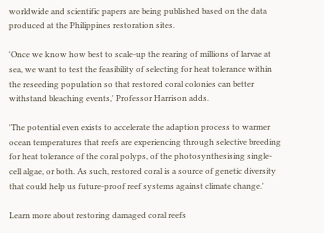worldwide and scientific papers are being published based on the data produced at the Philippines restoration sites.

'Once we know how best to scale-up the rearing of millions of larvae at sea, we want to test the feasibility of selecting for heat tolerance within the reseeding population so that restored coral colonies can better withstand bleaching events,' Professor Harrison adds.

'The potential even exists to accelerate the adaption process to warmer ocean temperatures that reefs are experiencing through selective breeding for heat tolerance of the coral polyps, of the photosynthesising single-cell algae, or both. As such, restored coral is a source of genetic diversity that could help us future-proof reef systems against climate change.'

Learn more about restoring damaged coral reefs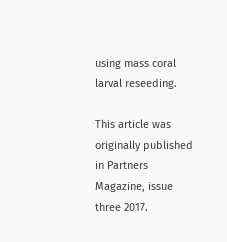using mass coral larval reseeding.

This article was originally published in Partners Magazine, issue three 2017.